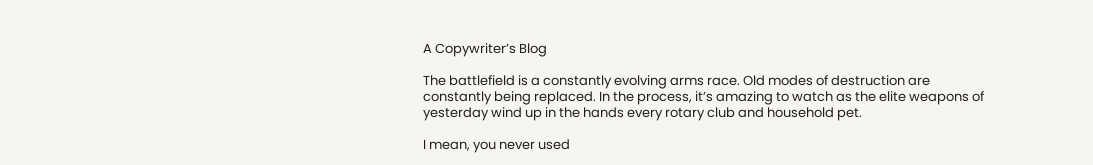A Copywriter’s Blog

The battlefield is a constantly evolving arms race. Old modes of destruction are constantly being replaced. In the process, it’s amazing to watch as the elite weapons of yesterday wind up in the hands every rotary club and household pet.

I mean, you never used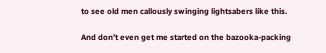to see old men callously swinging lightsabers like this.

And don’t even get me started on the bazooka-packing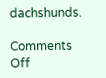dachshunds.

Comments Off